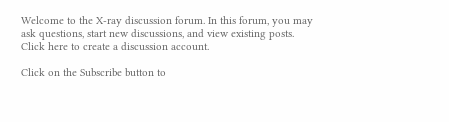Welcome to the X-ray discussion forum. In this forum, you may ask questions, start new discussions, and view existing posts. Click here to create a discussion account.

Click on the Subscribe button to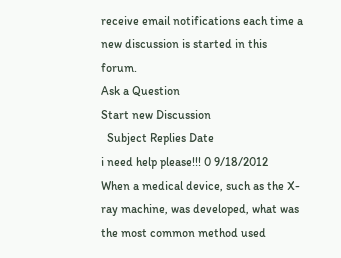receive email notifications each time a new discussion is started in this forum.
Ask a Question
Start new Discussion
  Subject Replies Date
i need help please!!! 0 9/18/2012
When a medical device, such as the X-ray machine, was developed, what was the most common method used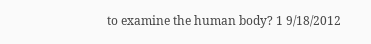to examine the human body? 1 9/18/2012